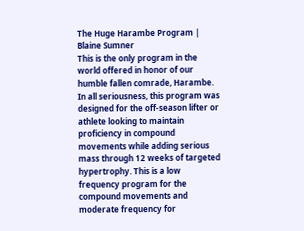The Huge Harambe Program | Blaine Sumner
This is the only program in the world offered in honor of our humble fallen comrade, Harambe. In all seriousness, this program was designed for the off-season lifter or athlete looking to maintain proficiency in compound movements while adding serious mass through 12 weeks of targeted hypertrophy. This is a low frequency program for the compound movements and moderate frequency for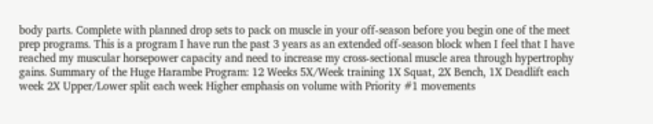body parts. Complete with planned drop sets to pack on muscle in your off-season before you begin one of the meet prep programs. This is a program I have run the past 3 years as an extended off-season block when I feel that I have reached my muscular horsepower capacity and need to increase my cross-sectional muscle area through hypertrophy gains. Summary of the Huge Harambe Program: 12 Weeks 5X/Week training 1X Squat, 2X Bench, 1X Deadlift each week 2X Upper/Lower split each week Higher emphasis on volume with Priority #1 movements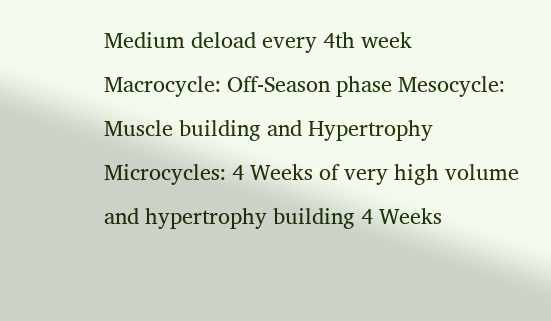Medium deload every 4th week Macrocycle: Off-Season phase Mesocycle: Muscle building and Hypertrophy Microcycles: 4 Weeks of very high volume and hypertrophy building 4 Weeks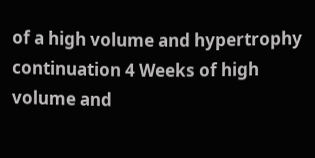of a high volume and hypertrophy continuation 4 Weeks of high volume and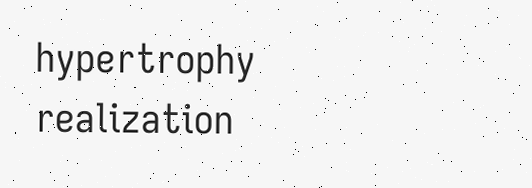hypertrophy realization